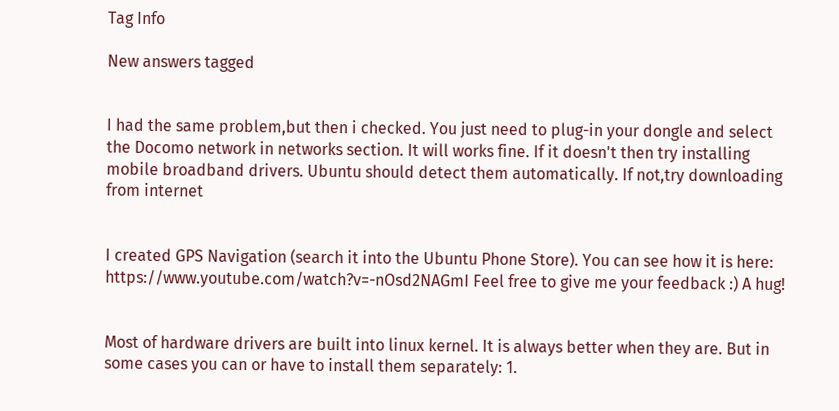Tag Info

New answers tagged


I had the same problem,but then i checked. You just need to plug-in your dongle and select the Docomo network in networks section. It will works fine. If it doesn't then try installing mobile broadband drivers. Ubuntu should detect them automatically. If not,try downloading from internet


I created GPS Navigation (search it into the Ubuntu Phone Store). You can see how it is here: https://www.youtube.com/watch?v=-nOsd2NAGmI Feel free to give me your feedback :) A hug!


Most of hardware drivers are built into linux kernel. It is always better when they are. But in some cases you can or have to install them separately: 1.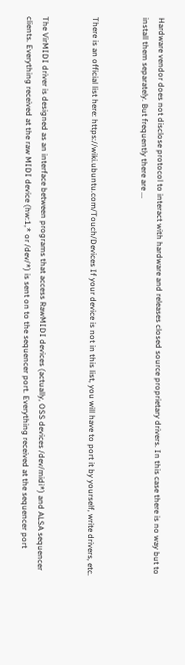Hardware vendor does not disclose protocol to interact with hardware and releases closed source proprietary drivers. In this case there is no way but to install them separately. But frequently there are ...


There is an official list here: https://wiki.ubuntu.com/Touch/Devices If your device is not in this list, you will have to port it by yourself, write drivers, etc.


The VirMIDI driver is designed as an interface between programs that access RawMIDI devices (actually, OSS devices /dev/midi*) and ALSA sequencer clients. Everything received at the raw MIDI device (hw:1,* or /dev/*) is sent on to the sequencer port. Everything received at the sequencer port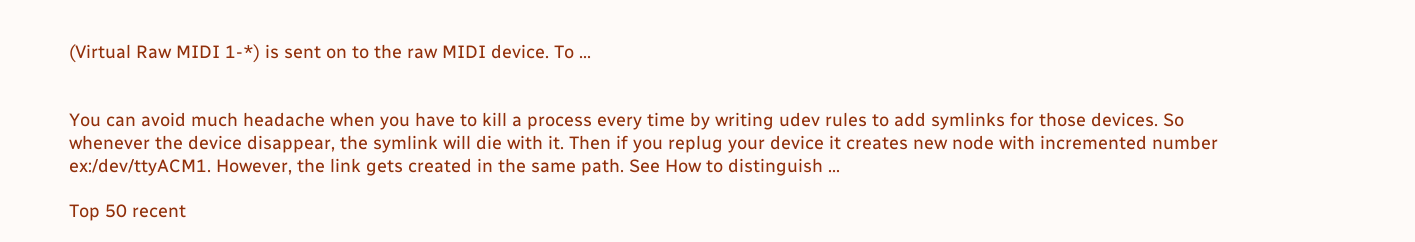(Virtual Raw MIDI 1-*) is sent on to the raw MIDI device. To ...


You can avoid much headache when you have to kill a process every time by writing udev rules to add symlinks for those devices. So whenever the device disappear, the symlink will die with it. Then if you replug your device it creates new node with incremented number ex:/dev/ttyACM1. However, the link gets created in the same path. See How to distinguish ...

Top 50 recent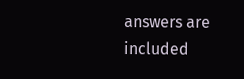answers are included